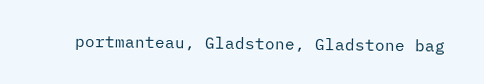portmanteau, Gladstone, Gladstone bag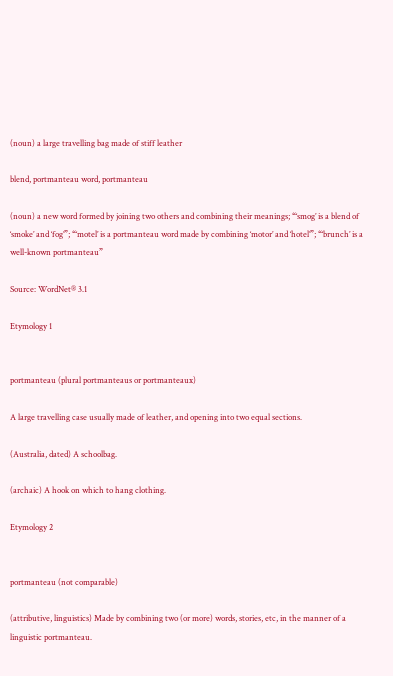(noun) a large travelling bag made of stiff leather

blend, portmanteau word, portmanteau

(noun) a new word formed by joining two others and combining their meanings; “‘smog’ is a blend of ‘smoke’ and ‘fog’”; “‘motel’ is a portmanteau word made by combining ‘motor’ and ‘hotel’”; “‘brunch’ is a well-known portmanteau”

Source: WordNet® 3.1

Etymology 1


portmanteau (plural portmanteaus or portmanteaux)

A large travelling case usually made of leather, and opening into two equal sections.

(Australia, dated) A schoolbag.

(archaic) A hook on which to hang clothing.

Etymology 2


portmanteau (not comparable)

(attributive, linguistics) Made by combining two (or more) words, stories, etc, in the manner of a linguistic portmanteau.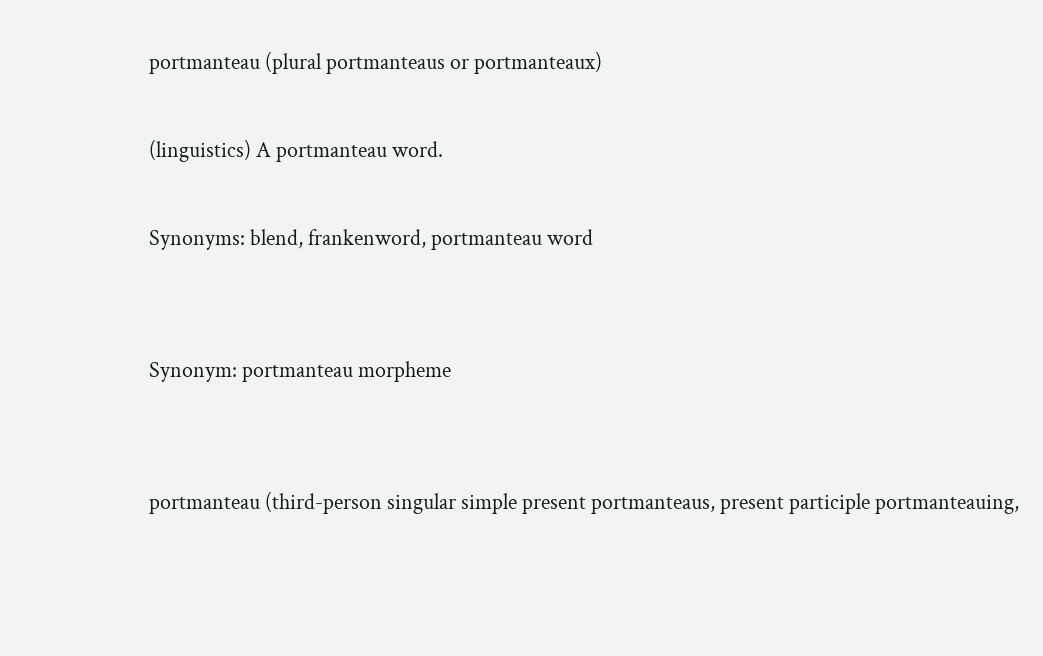portmanteau (plural portmanteaus or portmanteaux)

(linguistics) A portmanteau word.

Synonyms: blend, frankenword, portmanteau word


Synonym: portmanteau morpheme


portmanteau (third-person singular simple present portmanteaus, present participle portmanteauing,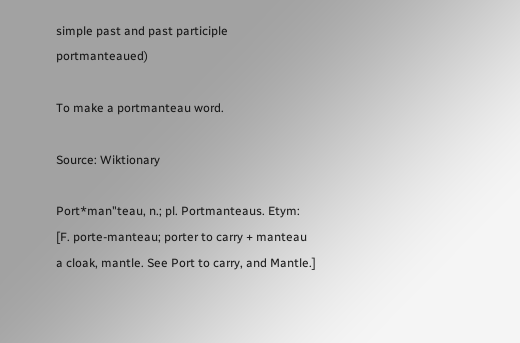simple past and past participle portmanteaued)

To make a portmanteau word.

Source: Wiktionary

Port*man"teau, n.; pl. Portmanteaus. Etym: [F. porte-manteau; porter to carry + manteau a cloak, mantle. See Port to carry, and Mantle.]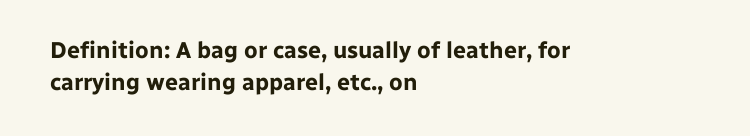Definition: A bag or case, usually of leather, for carrying wearing apparel, etc., on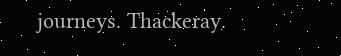journeys. Thackeray.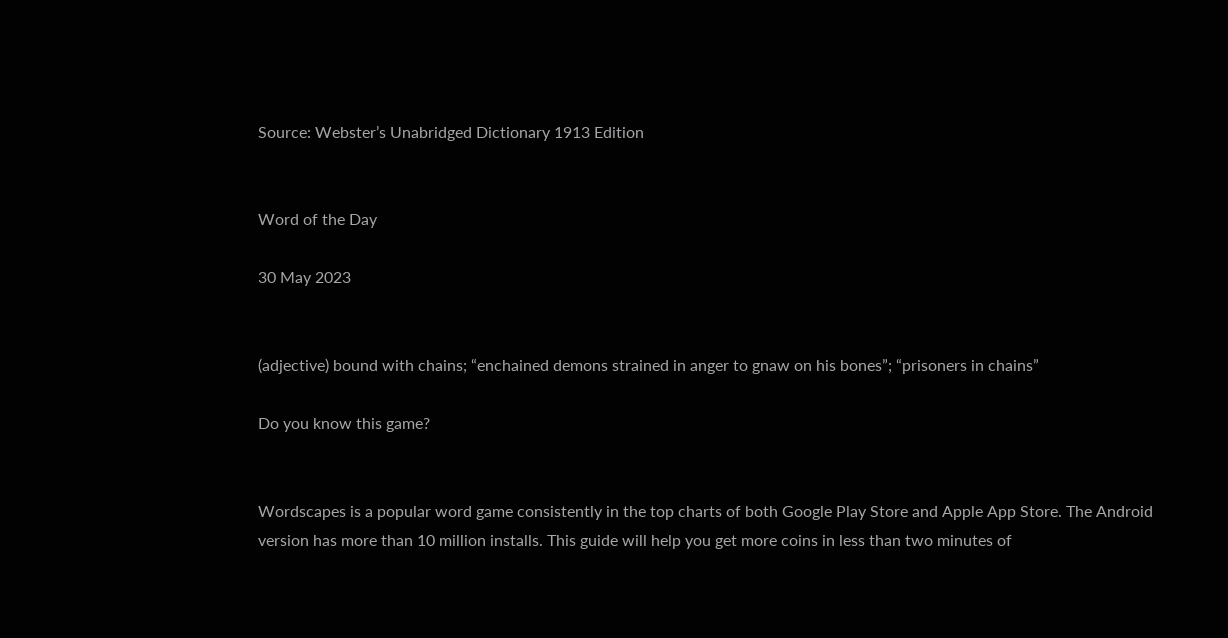Source: Webster’s Unabridged Dictionary 1913 Edition


Word of the Day

30 May 2023


(adjective) bound with chains; “enchained demons strained in anger to gnaw on his bones”; “prisoners in chains”

Do you know this game?


Wordscapes is a popular word game consistently in the top charts of both Google Play Store and Apple App Store. The Android version has more than 10 million installs. This guide will help you get more coins in less than two minutes of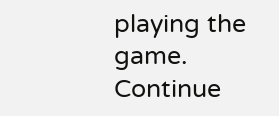playing the game. Continue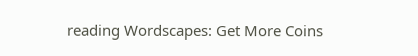reading Wordscapes: Get More Coins